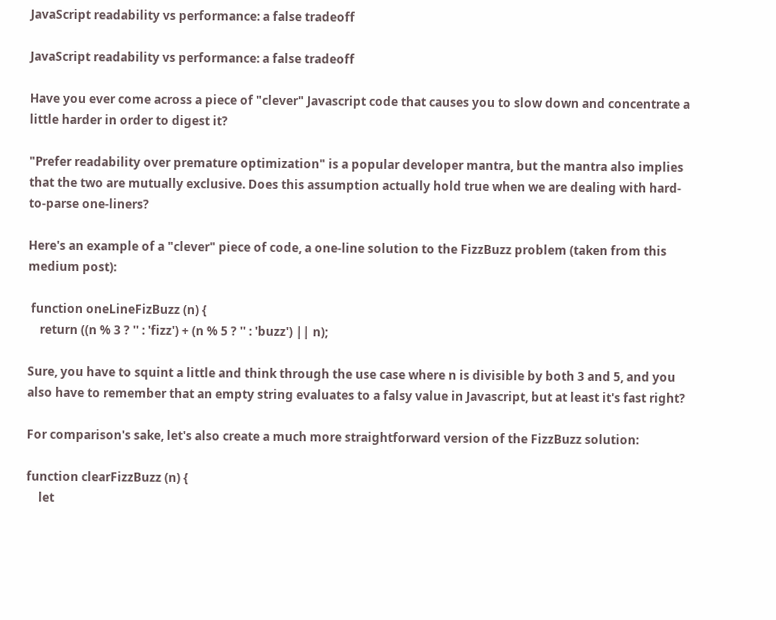JavaScript readability vs performance: a false tradeoff

JavaScript readability vs performance: a false tradeoff

Have you ever come across a piece of "clever" Javascript code that causes you to slow down and concentrate a little harder in order to digest it?

"Prefer readability over premature optimization" is a popular developer mantra, but the mantra also implies that the two are mutually exclusive. Does this assumption actually hold true when we are dealing with hard-to-parse one-liners?

Here's an example of a "clever" piece of code, a one-line solution to the FizzBuzz problem (taken from this medium post):

 function oneLineFizBuzz (n) {
    return ((n % 3 ? '' : 'fizz') + (n % 5 ? '' : 'buzz') || n);

Sure, you have to squint a little and think through the use case where n is divisible by both 3 and 5, and you also have to remember that an empty string evaluates to a falsy value in Javascript, but at least it's fast right?

For comparison's sake, let's also create a much more straightforward version of the FizzBuzz solution:

function clearFizzBuzz (n) {
    let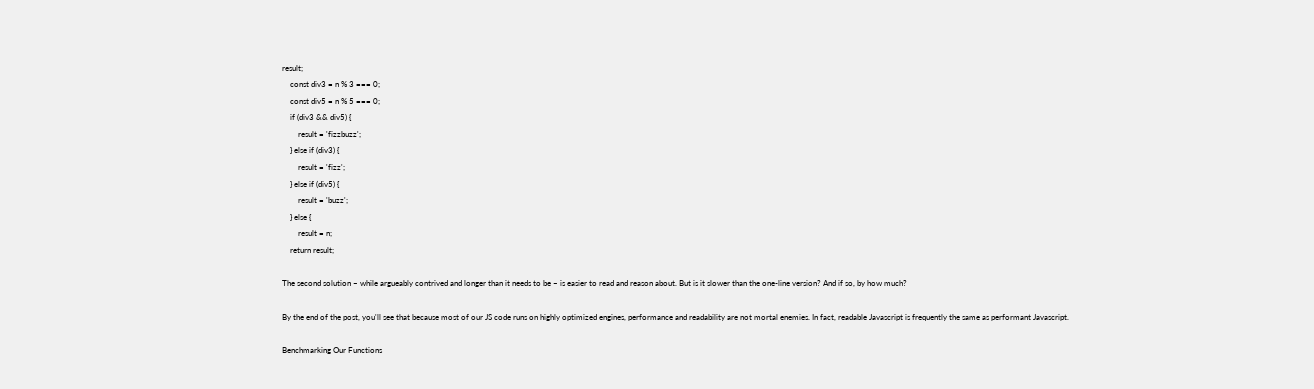result;
    const div3 = n % 3 === 0;
    const div5 = n % 5 === 0;
    if (div3 && div5) {
        result = 'fizzbuzz';
    } else if (div3) {
        result = 'fizz';
    } else if (div5) {
        result = 'buzz';
    } else {
        result = n;
    return result;

The second solution – while argueably contrived and longer than it needs to be – is easier to read and reason about. But is it slower than the one-line version? And if so, by how much?

By the end of the post, you'll see that because most of our JS code runs on highly optimized engines, performance and readability are not mortal enemies. In fact, readable Javascript is frequently the same as performant Javascript.

Benchmarking Our Functions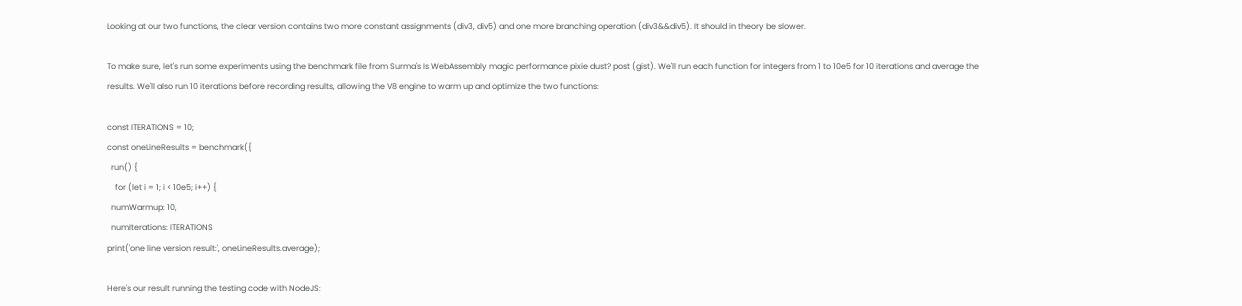Looking at our two functions, the clear version contains two more constant assignments (div3, div5) and one more branching operation (div3&&div5). It should in theory be slower.

To make sure, let's run some experiments using the benchmark file from Surma's Is WebAssembly magic performance pixie dust? post (gist). We'll run each function for integers from 1 to 10e5 for 10 iterations and average the results. We'll also run 10 iterations before recording results, allowing the V8 engine to warm up and optimize the two functions:

const ITERATIONS = 10;
const oneLineResults = benchmark({
  run() {
    for (let i = 1; i < 10e5; i++) {
  numWarmup: 10,
  numIterations: ITERATIONS
print('one line version result:', oneLineResults.average);

Here's our result running the testing code with NodeJS: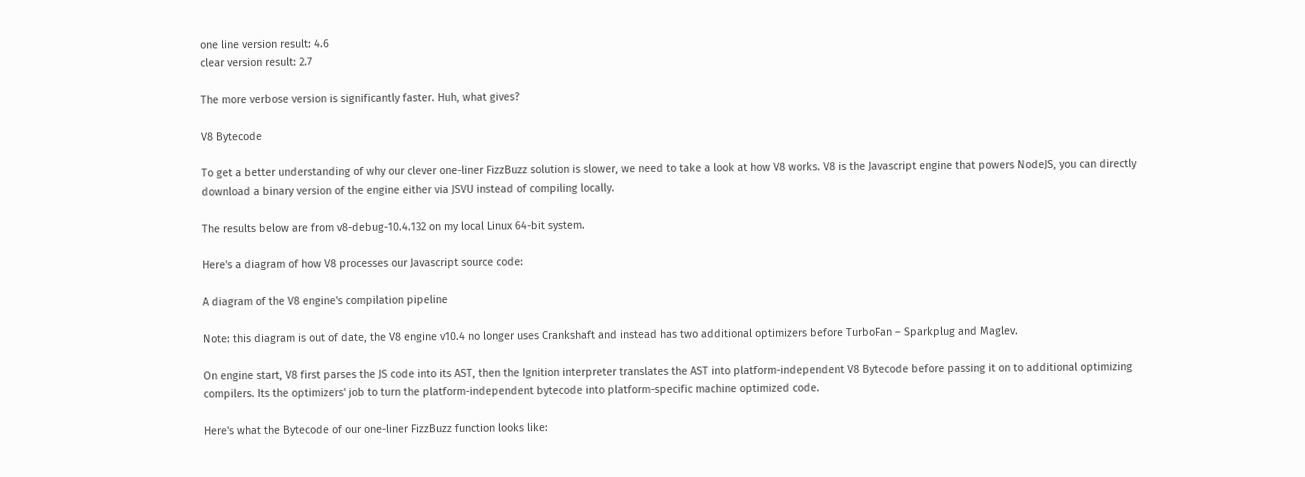one line version result: 4.6
clear version result: 2.7

The more verbose version is significantly faster. Huh, what gives?

V8 Bytecode

To get a better understanding of why our clever one-liner FizzBuzz solution is slower, we need to take a look at how V8 works. V8 is the Javascript engine that powers NodeJS, you can directly download a binary version of the engine either via JSVU instead of compiling locally.

The results below are from v8-debug-10.4.132 on my local Linux 64-bit system.

Here's a diagram of how V8 processes our Javascript source code:

A diagram of the V8 engine's compilation pipeline

Note: this diagram is out of date, the V8 engine v10.4 no longer uses Crankshaft and instead has two additional optimizers before TurboFan – Sparkplug and Maglev.

On engine start, V8 first parses the JS code into its AST, then the Ignition interpreter translates the AST into platform-independent V8 Bytecode before passing it on to additional optimizing compilers. Its the optimizers' job to turn the platform-independent bytecode into platform-specific machine optimized code.

Here's what the Bytecode of our one-liner FizzBuzz function looks like: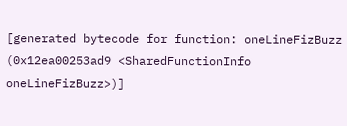[generated bytecode for function: oneLineFizBuzz (0x12ea00253ad9 <SharedFunctionInfo oneLineFizBuzz>)]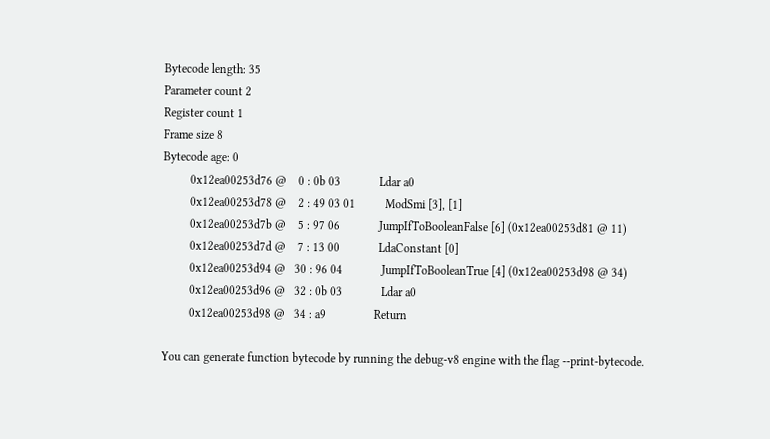Bytecode length: 35
Parameter count 2
Register count 1
Frame size 8
Bytecode age: 0
         0x12ea00253d76 @    0 : 0b 03             Ldar a0
         0x12ea00253d78 @    2 : 49 03 01          ModSmi [3], [1]
         0x12ea00253d7b @    5 : 97 06             JumpIfToBooleanFalse [6] (0x12ea00253d81 @ 11)
         0x12ea00253d7d @    7 : 13 00             LdaConstant [0]
         0x12ea00253d94 @   30 : 96 04             JumpIfToBooleanTrue [4] (0x12ea00253d98 @ 34)
         0x12ea00253d96 @   32 : 0b 03             Ldar a0
         0x12ea00253d98 @   34 : a9                Return

You can generate function bytecode by running the debug-v8 engine with the flag --print-bytecode.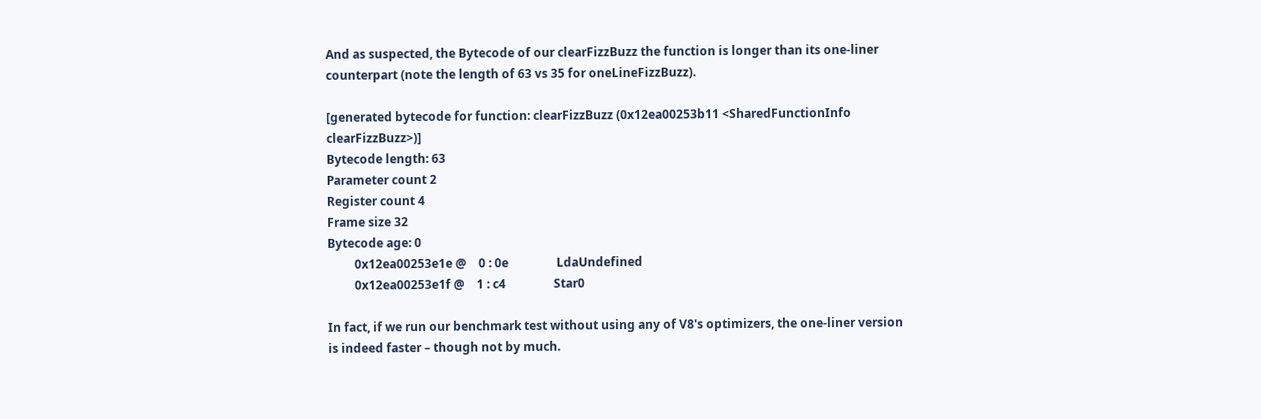And as suspected, the Bytecode of our clearFizzBuzz the function is longer than its one-liner counterpart (note the length of 63 vs 35 for oneLineFizzBuzz).

[generated bytecode for function: clearFizzBuzz (0x12ea00253b11 <SharedFunctionInfo clearFizzBuzz>)]
Bytecode length: 63
Parameter count 2
Register count 4
Frame size 32
Bytecode age: 0
         0x12ea00253e1e @    0 : 0e                LdaUndefined
         0x12ea00253e1f @    1 : c4                Star0

In fact, if we run our benchmark test without using any of V8's optimizers, the one-liner version is indeed faster – though not by much.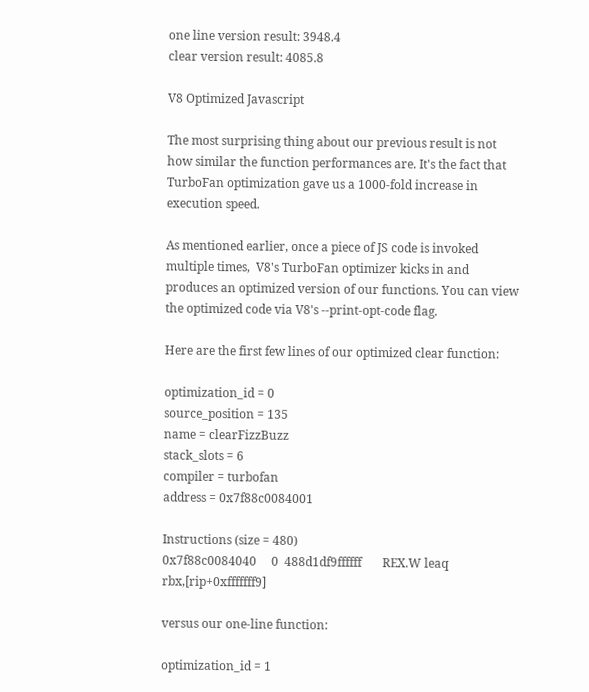one line version result: 3948.4
clear version result: 4085.8

V8 Optimized Javascript

The most surprising thing about our previous result is not how similar the function performances are. It's the fact that TurboFan optimization gave us a 1000-fold increase in execution speed.

As mentioned earlier, once a piece of JS code is invoked multiple times,  V8's TurboFan optimizer kicks in and produces an optimized version of our functions. You can view the optimized code via V8's --print-opt-code flag.

Here are the first few lines of our optimized clear function:

optimization_id = 0
source_position = 135
name = clearFizzBuzz
stack_slots = 6
compiler = turbofan
address = 0x7f88c0084001

Instructions (size = 480)
0x7f88c0084040     0  488d1df9ffffff       REX.W leaq rbx,[rip+0xfffffff9]

versus our one-line function:

optimization_id = 1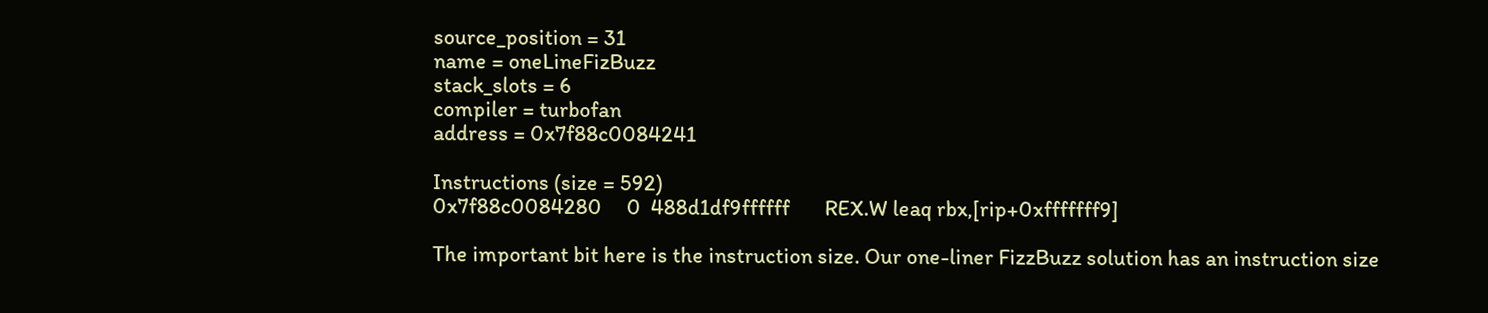source_position = 31
name = oneLineFizBuzz
stack_slots = 6
compiler = turbofan
address = 0x7f88c0084241

Instructions (size = 592)
0x7f88c0084280     0  488d1df9ffffff       REX.W leaq rbx,[rip+0xfffffff9]

The important bit here is the instruction size. Our one-liner FizzBuzz solution has an instruction size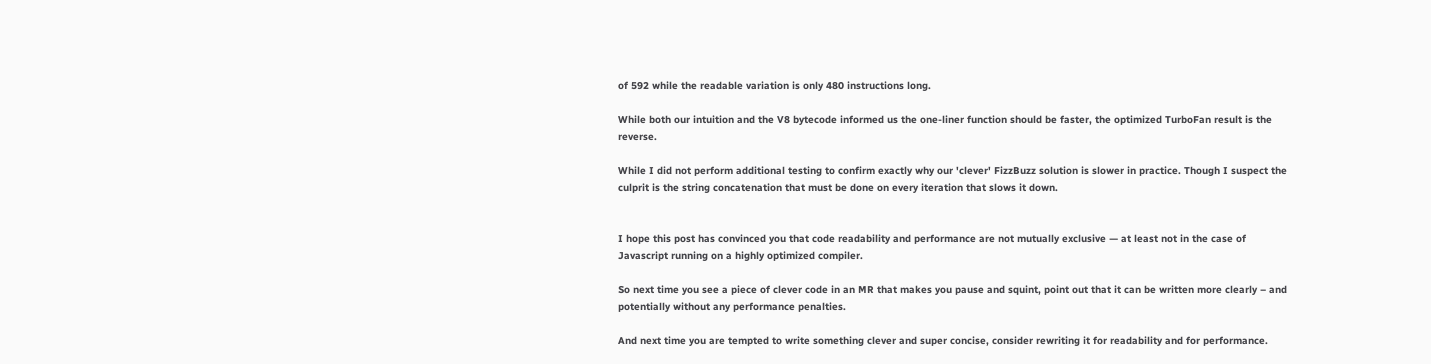of 592 while the readable variation is only 480 instructions long.

While both our intuition and the V8 bytecode informed us the one-liner function should be faster, the optimized TurboFan result is the reverse.

While I did not perform additional testing to confirm exactly why our 'clever' FizzBuzz solution is slower in practice. Though I suspect the culprit is the string concatenation that must be done on every iteration that slows it down.


I hope this post has convinced you that code readability and performance are not mutually exclusive — at least not in the case of Javascript running on a highly optimized compiler.

So next time you see a piece of clever code in an MR that makes you pause and squint, point out that it can be written more clearly – and potentially without any performance penalties.

And next time you are tempted to write something clever and super concise, consider rewriting it for readability and for performance.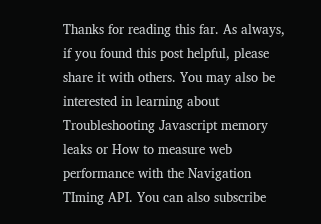Thanks for reading this far. As always, if you found this post helpful, please share it with others. You may also be interested in learning about Troubleshooting Javascript memory leaks or How to measure web performance with the Navigation TIming API. You can also subscribe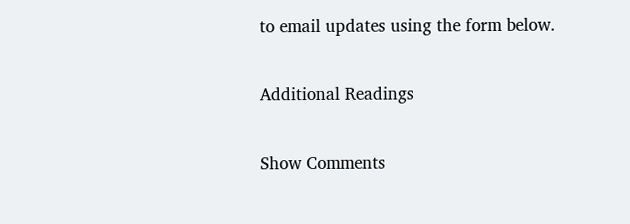to email updates using the form below.

Additional Readings

Show Comments